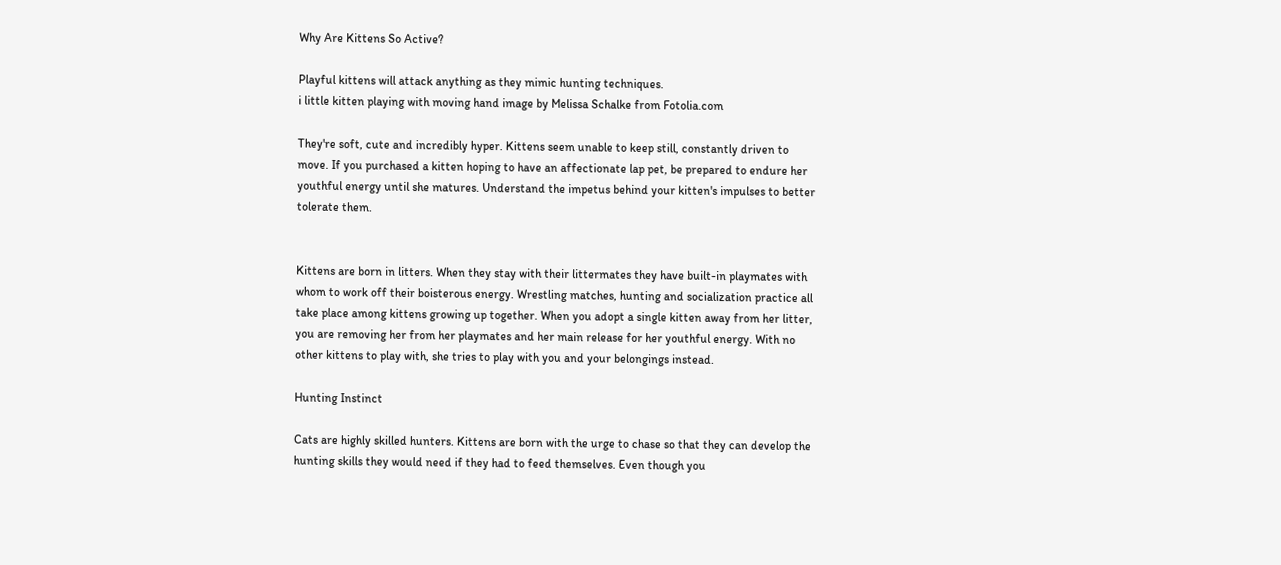Why Are Kittens So Active?

Playful kittens will attack anything as they mimic hunting techniques.
i little kitten playing with moving hand image by Melissa Schalke from Fotolia.com

They're soft, cute and incredibly hyper. Kittens seem unable to keep still, constantly driven to move. If you purchased a kitten hoping to have an affectionate lap pet, be prepared to endure her youthful energy until she matures. Understand the impetus behind your kitten's impulses to better tolerate them.


Kittens are born in litters. When they stay with their littermates they have built-in playmates with whom to work off their boisterous energy. Wrestling matches, hunting and socialization practice all take place among kittens growing up together. When you adopt a single kitten away from her litter, you are removing her from her playmates and her main release for her youthful energy. With no other kittens to play with, she tries to play with you and your belongings instead.

Hunting Instinct

Cats are highly skilled hunters. Kittens are born with the urge to chase so that they can develop the hunting skills they would need if they had to feed themselves. Even though you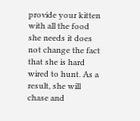provide your kitten with all the food she needs it does not change the fact that she is hard wired to hunt. As a result, she will chase and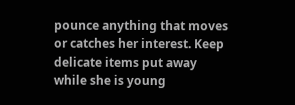pounce anything that moves or catches her interest. Keep delicate items put away while she is young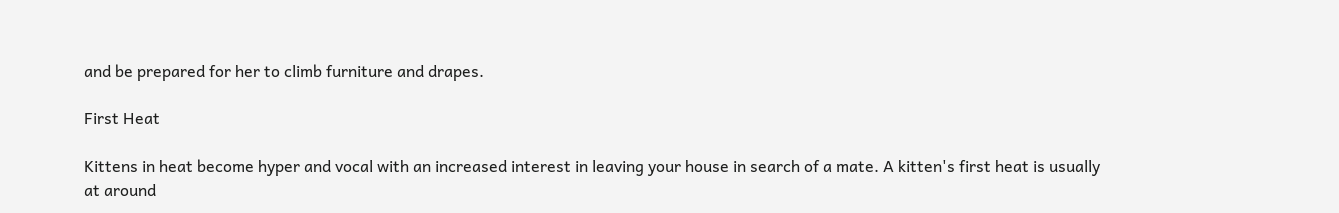and be prepared for her to climb furniture and drapes.

First Heat

Kittens in heat become hyper and vocal with an increased interest in leaving your house in search of a mate. A kitten's first heat is usually at around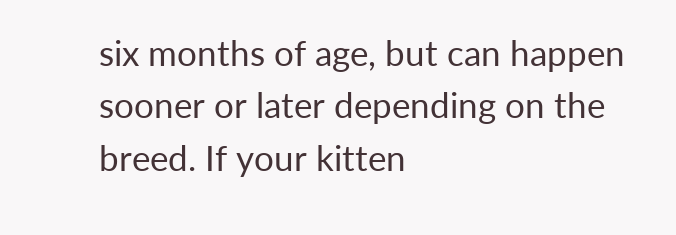six months of age, but can happen sooner or later depending on the breed. If your kitten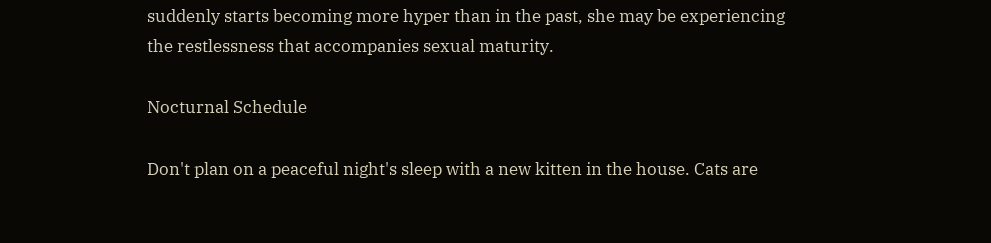suddenly starts becoming more hyper than in the past, she may be experiencing the restlessness that accompanies sexual maturity.

Nocturnal Schedule

Don't plan on a peaceful night's sleep with a new kitten in the house. Cats are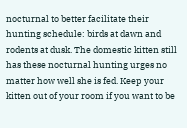nocturnal to better facilitate their hunting schedule: birds at dawn and rodents at dusk. The domestic kitten still has these nocturnal hunting urges no matter how well she is fed. Keep your kitten out of your room if you want to be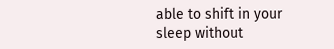able to shift in your sleep without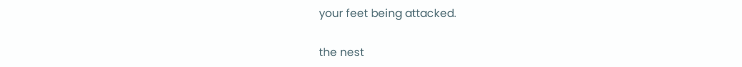your feet being attacked.

the nest